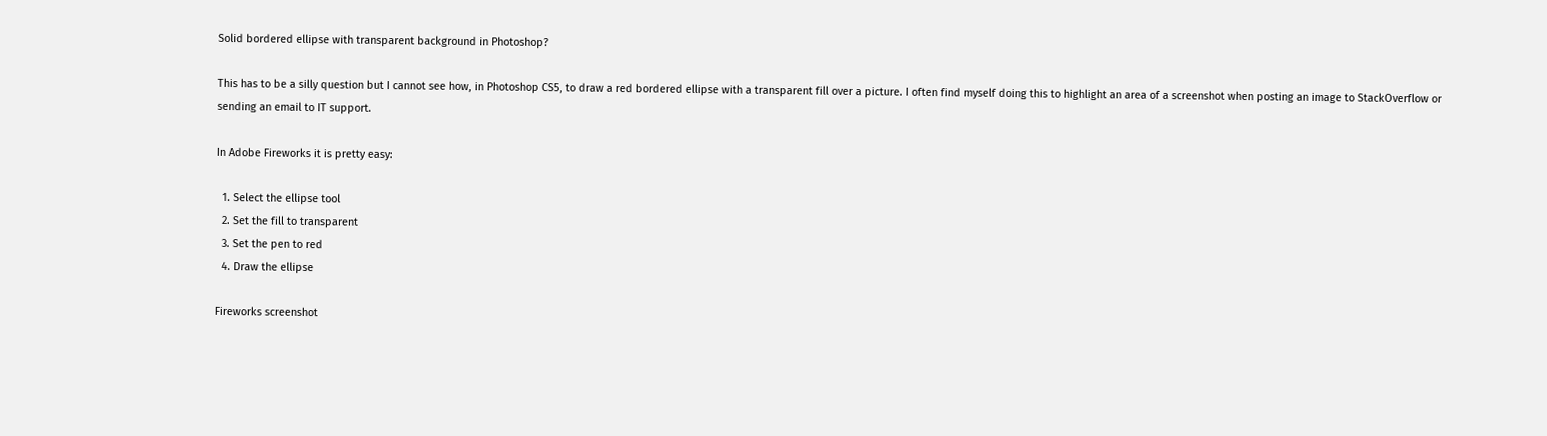Solid bordered ellipse with transparent background in Photoshop?

This has to be a silly question but I cannot see how, in Photoshop CS5, to draw a red bordered ellipse with a transparent fill over a picture. I often find myself doing this to highlight an area of a screenshot when posting an image to StackOverflow or sending an email to IT support.

In Adobe Fireworks it is pretty easy:

  1. Select the ellipse tool
  2. Set the fill to transparent
  3. Set the pen to red
  4. Draw the ellipse

Fireworks screenshot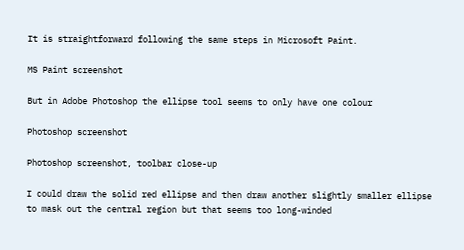It is straightforward following the same steps in Microsoft Paint.

MS Paint screenshot

But in Adobe Photoshop the ellipse tool seems to only have one colour

Photoshop screenshot

Photoshop screenshot, toolbar close-up

I could draw the solid red ellipse and then draw another slightly smaller ellipse to mask out the central region but that seems too long-winded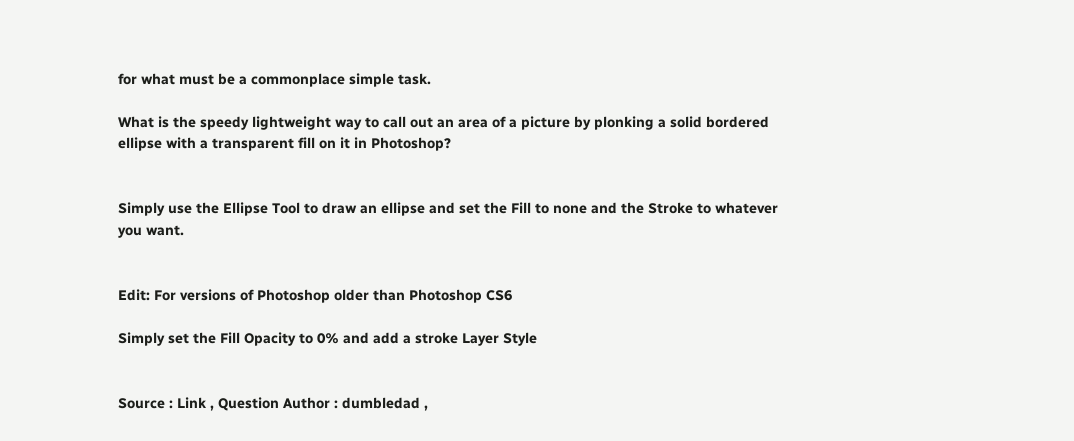for what must be a commonplace simple task.

What is the speedy lightweight way to call out an area of a picture by plonking a solid bordered ellipse with a transparent fill on it in Photoshop?


Simply use the Ellipse Tool to draw an ellipse and set the Fill to none and the Stroke to whatever you want.


Edit: For versions of Photoshop older than Photoshop CS6

Simply set the Fill Opacity to 0% and add a stroke Layer Style


Source : Link , Question Author : dumbledad ,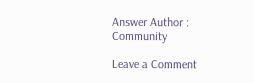Answer Author : Community

Leave a Comment